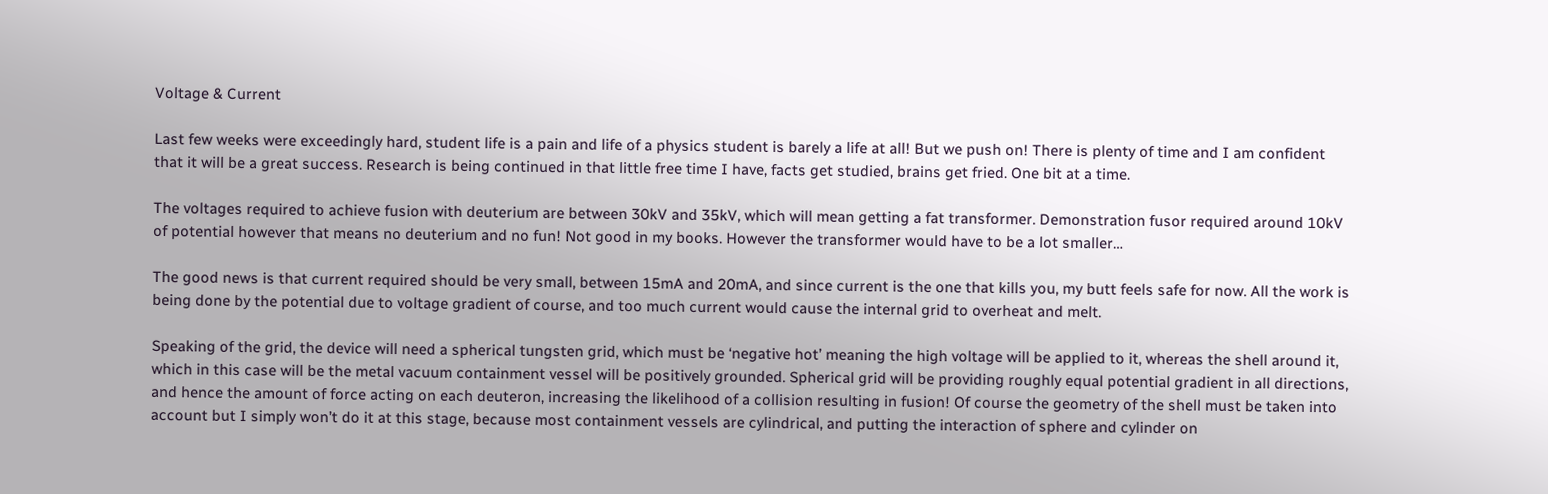Voltage & Current

Last few weeks were exceedingly hard, student life is a pain and life of a physics student is barely a life at all! But we push on! There is plenty of time and I am confident that it will be a great success. Research is being continued in that little free time I have, facts get studied, brains get fried. One bit at a time.

The voltages required to achieve fusion with deuterium are between 30kV and 35kV, which will mean getting a fat transformer. Demonstration fusor required around 10kV of potential however that means no deuterium and no fun! Not good in my books. However the transformer would have to be a lot smaller…

The good news is that current required should be very small, between 15mA and 20mA, and since current is the one that kills you, my butt feels safe for now. All the work is being done by the potential due to voltage gradient of course, and too much current would cause the internal grid to overheat and melt.

Speaking of the grid, the device will need a spherical tungsten grid, which must be ‘negative hot’ meaning the high voltage will be applied to it, whereas the shell around it, which in this case will be the metal vacuum containment vessel will be positively grounded. Spherical grid will be providing roughly equal potential gradient in all directions, and hence the amount of force acting on each deuteron, increasing the likelihood of a collision resulting in fusion! Of course the geometry of the shell must be taken into account but I simply won’t do it at this stage, because most containment vessels are cylindrical, and putting the interaction of sphere and cylinder on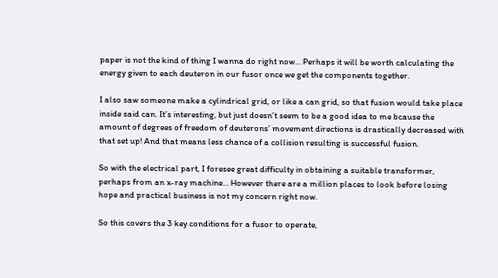paper is not the kind of thing I wanna do right now… Perhaps it will be worth calculating the energy given to each deuteron in our fusor once we get the components together.

I also saw someone make a cylindrical grid, or like a can grid, so that fusion would take place inside said can. It’s interesting, but just doesn’t seem to be a good idea to me bcause the amount of degrees of freedom of deuterons’ movement directions is drastically decreased with that set up! And that means less chance of a collision resulting is successful fusion.

So with the electrical part, I foresee great difficulty in obtaining a suitable transformer, perhaps from an x-ray machine… However there are a million places to look before losing hope and practical business is not my concern right now.

So this covers the 3 key conditions for a fusor to operate,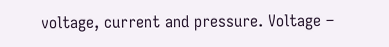voltage, current and pressure. Voltage –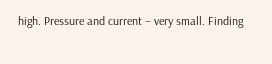high. Pressure and current – very small. Finding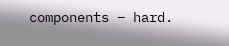components – hard.